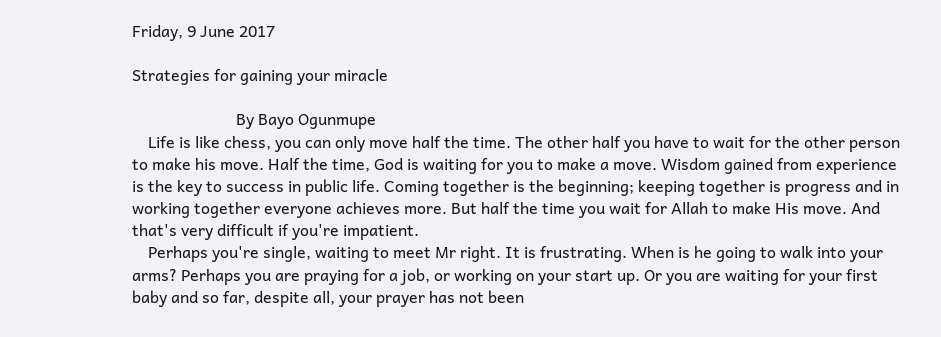Friday, 9 June 2017

Strategies for gaining your miracle

                          By Bayo Ogunmupe
    Life is like chess, you can only move half the time. The other half you have to wait for the other person to make his move. Half the time, God is waiting for you to make a move. Wisdom gained from experience is the key to success in public life. Coming together is the beginning; keeping together is progress and in working together everyone achieves more. But half the time you wait for Allah to make His move. And that's very difficult if you're impatient.
    Perhaps you're single, waiting to meet Mr right. It is frustrating. When is he going to walk into your arms? Perhaps you are praying for a job, or working on your start up. Or you are waiting for your first baby and so far, despite all, your prayer has not been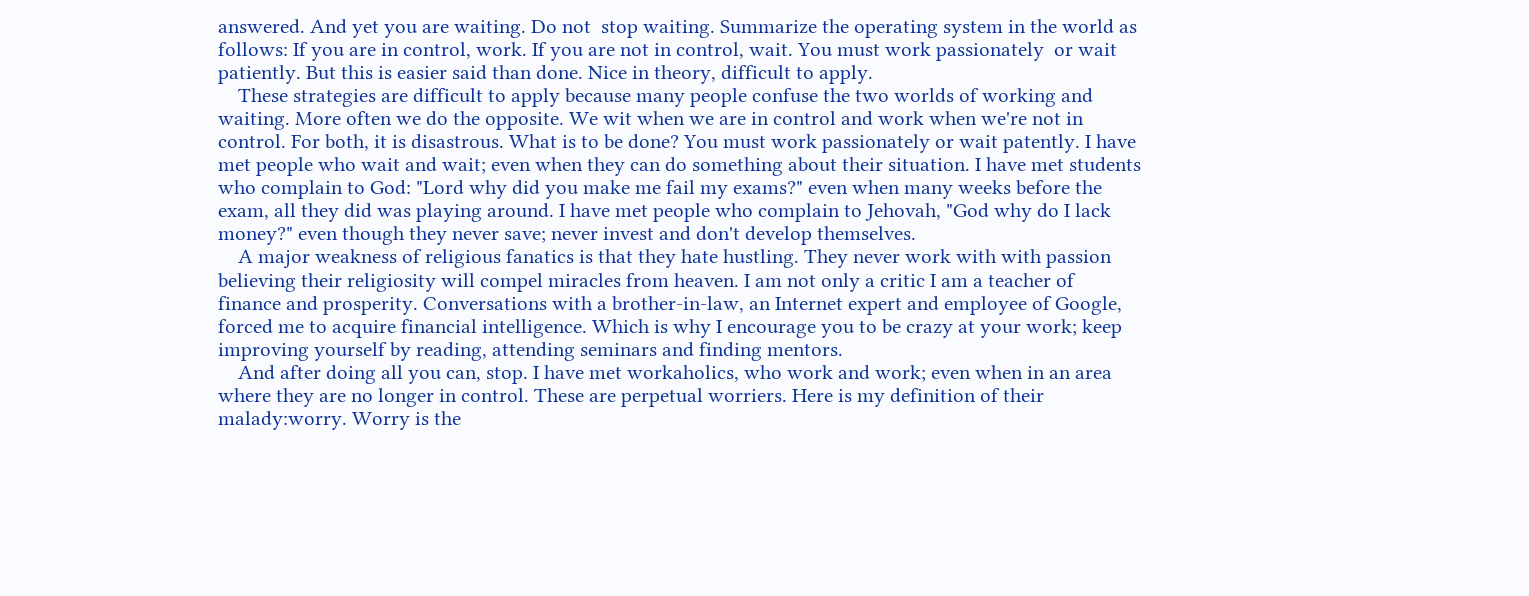answered. And yet you are waiting. Do not  stop waiting. Summarize the operating system in the world as follows: If you are in control, work. If you are not in control, wait. You must work passionately  or wait patiently. But this is easier said than done. Nice in theory, difficult to apply.
    These strategies are difficult to apply because many people confuse the two worlds of working and waiting. More often we do the opposite. We wit when we are in control and work when we're not in control. For both, it is disastrous. What is to be done? You must work passionately or wait patently. I have met people who wait and wait; even when they can do something about their situation. I have met students who complain to God: "Lord why did you make me fail my exams?" even when many weeks before the exam, all they did was playing around. I have met people who complain to Jehovah, "God why do I lack money?" even though they never save; never invest and don't develop themselves.
    A major weakness of religious fanatics is that they hate hustling. They never work with with passion believing their religiosity will compel miracles from heaven. I am not only a critic I am a teacher of finance and prosperity. Conversations with a brother-in-law, an Internet expert and employee of Google, forced me to acquire financial intelligence. Which is why I encourage you to be crazy at your work; keep improving yourself by reading, attending seminars and finding mentors.
    And after doing all you can, stop. I have met workaholics, who work and work; even when in an area where they are no longer in control. These are perpetual worriers. Here is my definition of their malady:worry. Worry is the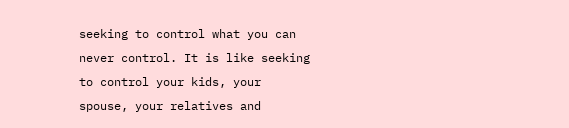seeking to control what you can never control. It is like seeking to control your kids, your spouse, your relatives and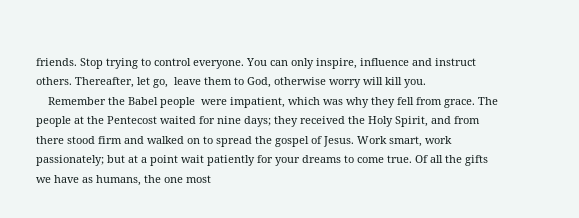friends. Stop trying to control everyone. You can only inspire, influence and instruct others. Thereafter, let go,  leave them to God, otherwise worry will kill you.
    Remember the Babel people  were impatient, which was why they fell from grace. The people at the Pentecost waited for nine days; they received the Holy Spirit, and from there stood firm and walked on to spread the gospel of Jesus. Work smart, work passionately; but at a point wait patiently for your dreams to come true. Of all the gifts we have as humans, the one most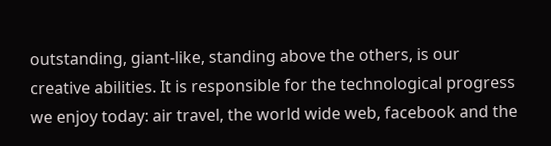outstanding, giant-like, standing above the others, is our creative abilities. It is responsible for the technological progress we enjoy today: air travel, the world wide web, facebook and the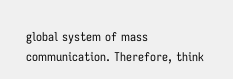global system of mass communication. Therefore, think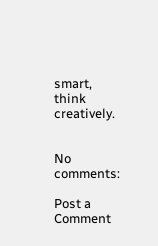smart, think creatively.


No comments:

Post a Comment